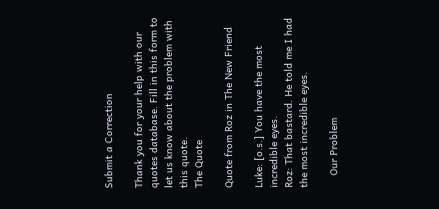Submit a Correction

Thank you for your help with our quotes database. Fill in this form to let us know about the problem with this quote.
The Quote

Quote from Roz in The New Friend

Luke: [o.s.] You have the most incredible eyes.
Roz: That bastard. He told me I had the most incredible eyes.

    Our Problem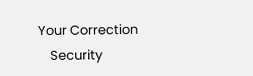Your Correction
    Security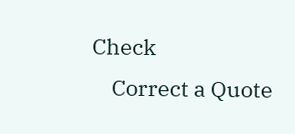Check
    Correct a Quote